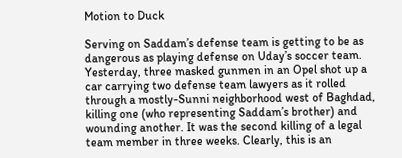Motion to Duck

Serving on Saddam’s defense team is getting to be as dangerous as playing defense on Uday’s soccer team. Yesterday, three masked gunmen in an Opel shot up a car carrying two defense team lawyers as it rolled through a mostly-Sunni neighborhood west of Baghdad, killing one (who representing Saddam’s brother) and wounding another. It was the second killing of a legal team member in three weeks. Clearly, this is an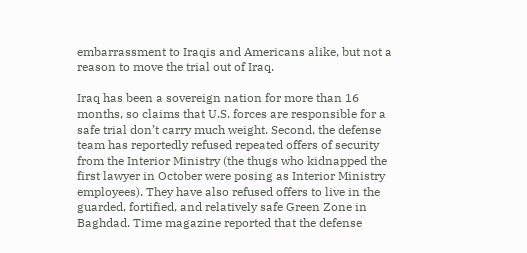embarrassment to Iraqis and Americans alike, but not a reason to move the trial out of Iraq.

Iraq has been a sovereign nation for more than 16 months, so claims that U.S. forces are responsible for a safe trial don’t carry much weight. Second, the defense team has reportedly refused repeated offers of security from the Interior Ministry (the thugs who kidnapped the first lawyer in October were posing as Interior Ministry employees). They have also refused offers to live in the guarded, fortified, and relatively safe Green Zone in Baghdad. Time magazine reported that the defense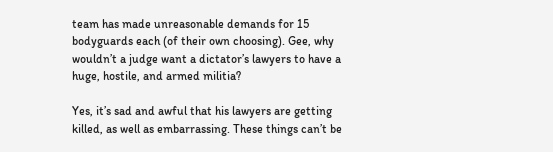team has made unreasonable demands for 15 bodyguards each (of their own choosing). Gee, why wouldn’t a judge want a dictator’s lawyers to have a huge, hostile, and armed militia?

Yes, it’s sad and awful that his lawyers are getting killed, as well as embarrassing. These things can’t be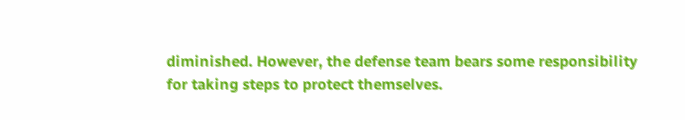diminished. However, the defense team bears some responsibility for taking steps to protect themselves.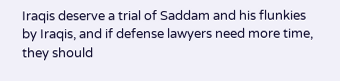Iraqis deserve a trial of Saddam and his flunkies by Iraqis, and if defense lawyers need more time, they should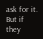ask for it. But if they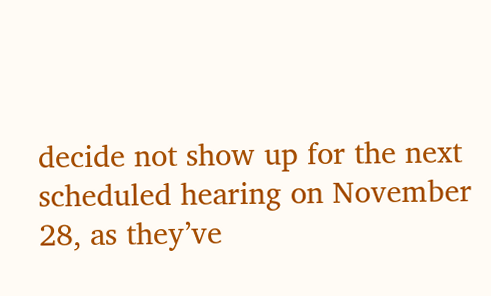decide not show up for the next scheduled hearing on November 28, as they’ve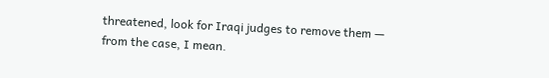threatened, look for Iraqi judges to remove them — from the case, I mean.